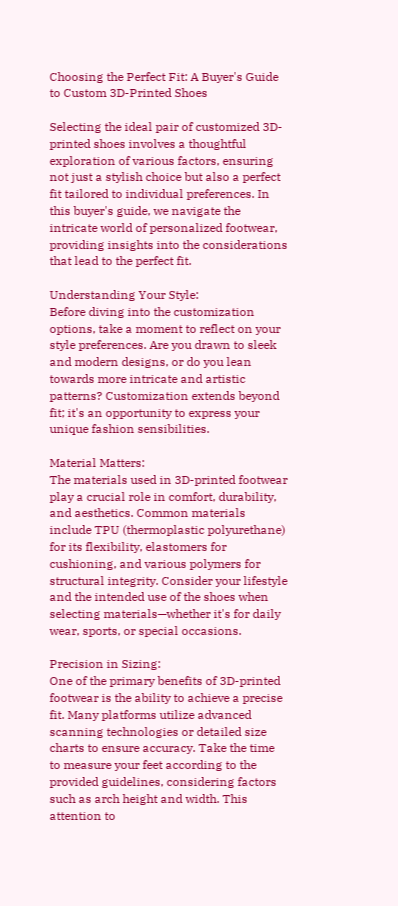Choosing the Perfect Fit: A Buyer's Guide to Custom 3D-Printed Shoes

Selecting the ideal pair of customized 3D-printed shoes involves a thoughtful exploration of various factors, ensuring not just a stylish choice but also a perfect fit tailored to individual preferences. In this buyer's guide, we navigate the intricate world of personalized footwear, providing insights into the considerations that lead to the perfect fit.

Understanding Your Style:
Before diving into the customization options, take a moment to reflect on your style preferences. Are you drawn to sleek and modern designs, or do you lean towards more intricate and artistic patterns? Customization extends beyond fit; it's an opportunity to express your unique fashion sensibilities.

Material Matters:
The materials used in 3D-printed footwear play a crucial role in comfort, durability, and aesthetics. Common materials include TPU (thermoplastic polyurethane) for its flexibility, elastomers for cushioning, and various polymers for structural integrity. Consider your lifestyle and the intended use of the shoes when selecting materials—whether it's for daily wear, sports, or special occasions.

Precision in Sizing:
One of the primary benefits of 3D-printed footwear is the ability to achieve a precise fit. Many platforms utilize advanced scanning technologies or detailed size charts to ensure accuracy. Take the time to measure your feet according to the provided guidelines, considering factors such as arch height and width. This attention to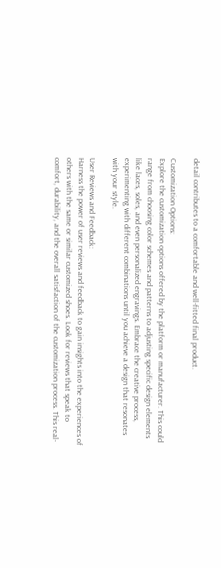detail contributes to a comfortable and well-fitted final product.

Customization Options:
Explore the customization options offered by the platform or manufacturer. This could range from choosing color schemes and patterns to adjusting specific design elements like laces, soles, and even personalized engravings. Embrace the creative process, experimenting with different combinations until you achieve a design that resonates with your style.

User Reviews and Feedback:
Harness the power of user reviews and feedback to gain insights into the experiences of others with the same or similar customized shoes. Look for reviews that speak to comfort, durability, and the overall satisfaction of the customization process. This real-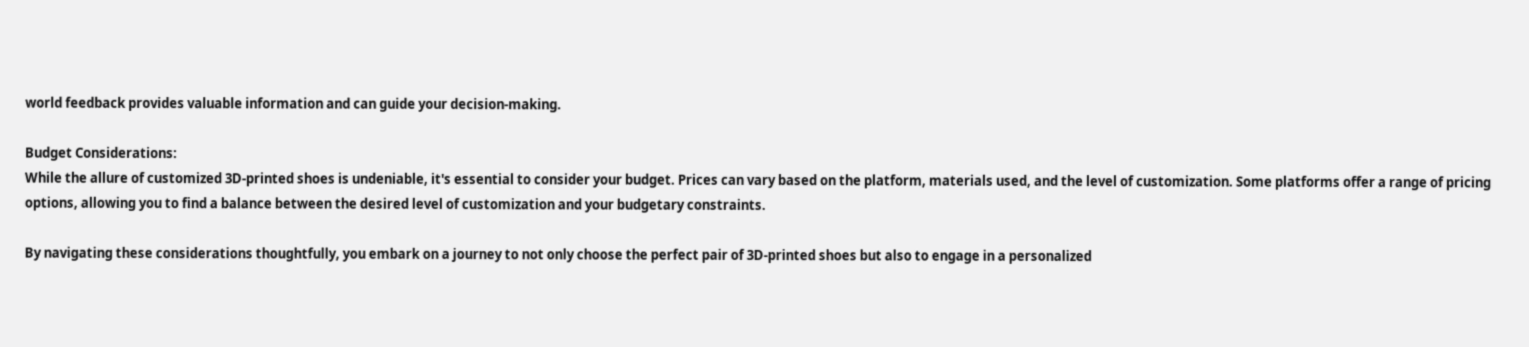world feedback provides valuable information and can guide your decision-making.

Budget Considerations:
While the allure of customized 3D-printed shoes is undeniable, it's essential to consider your budget. Prices can vary based on the platform, materials used, and the level of customization. Some platforms offer a range of pricing options, allowing you to find a balance between the desired level of customization and your budgetary constraints.

By navigating these considerations thoughtfully, you embark on a journey to not only choose the perfect pair of 3D-printed shoes but also to engage in a personalized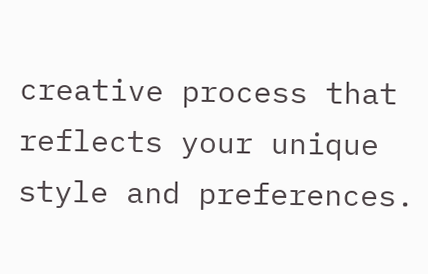creative process that reflects your unique style and preferences.